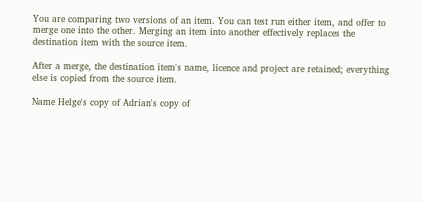You are comparing two versions of an item. You can test run either item, and offer to merge one into the other. Merging an item into another effectively replaces the destination item with the source item.

After a merge, the destination item's name, licence and project are retained; everything else is copied from the source item.

Name Helge's copy of Adrian's copy of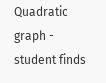Quadratic graph - student finds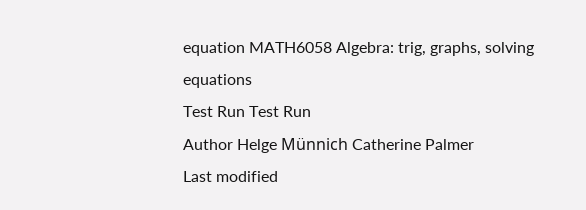equation MATH6058 Algebra: trig, graphs, solving equations
Test Run Test Run
Author Helge Münnich Catherine Palmer
Last modified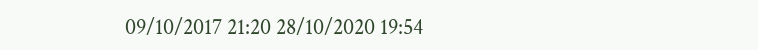09/10/2017 21:20 28/10/2020 19:54